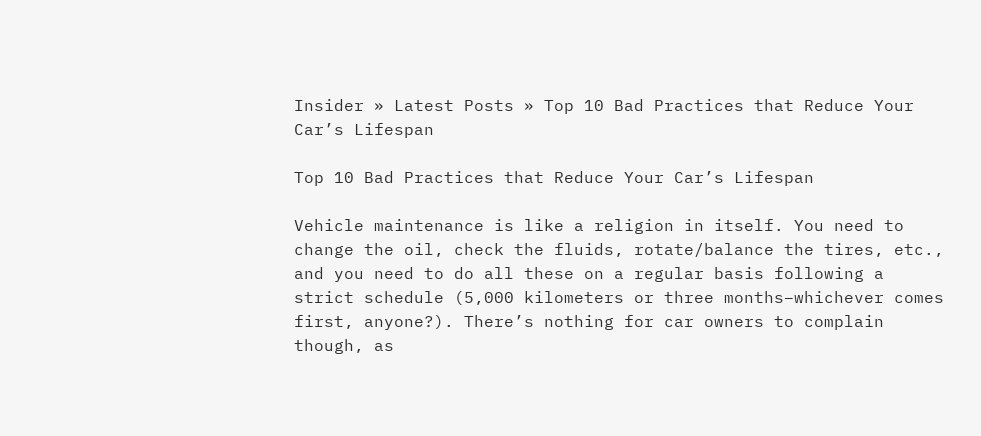Insider » Latest Posts » Top 10 Bad Practices that Reduce Your Car’s Lifespan

Top 10 Bad Practices that Reduce Your Car’s Lifespan

Vehicle maintenance is like a religion in itself. You need to change the oil, check the fluids, rotate/balance the tires, etc., and you need to do all these on a regular basis following a strict schedule (5,000 kilometers or three months–whichever comes first, anyone?). There’s nothing for car owners to complain though, as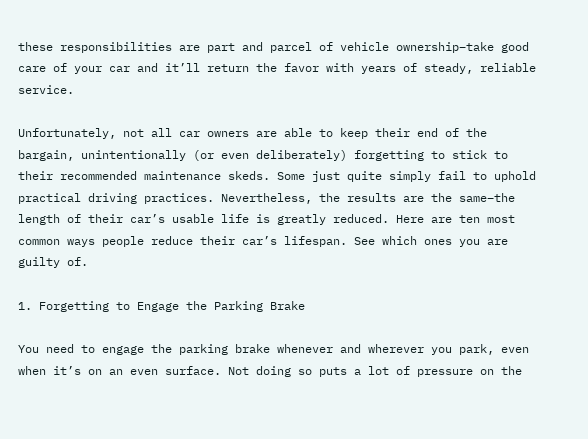these responsibilities are part and parcel of vehicle ownership–take good care of your car and it’ll return the favor with years of steady, reliable service.

Unfortunately, not all car owners are able to keep their end of the bargain, unintentionally (or even deliberately) forgetting to stick to their recommended maintenance skeds. Some just quite simply fail to uphold practical driving practices. Nevertheless, the results are the same–the length of their car’s usable life is greatly reduced. Here are ten most common ways people reduce their car’s lifespan. See which ones you are guilty of.

1. Forgetting to Engage the Parking Brake

You need to engage the parking brake whenever and wherever you park, even when it’s on an even surface. Not doing so puts a lot of pressure on the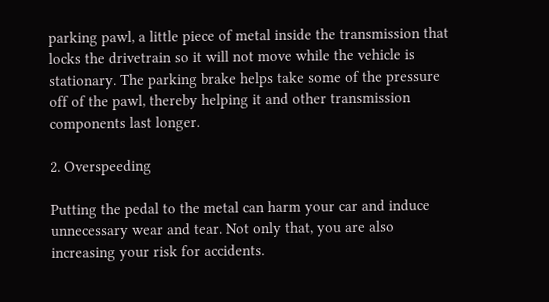parking pawl, a little piece of metal inside the transmission that locks the drivetrain so it will not move while the vehicle is stationary. The parking brake helps take some of the pressure off of the pawl, thereby helping it and other transmission components last longer.

2. Overspeeding

Putting the pedal to the metal can harm your car and induce unnecessary wear and tear. Not only that, you are also increasing your risk for accidents.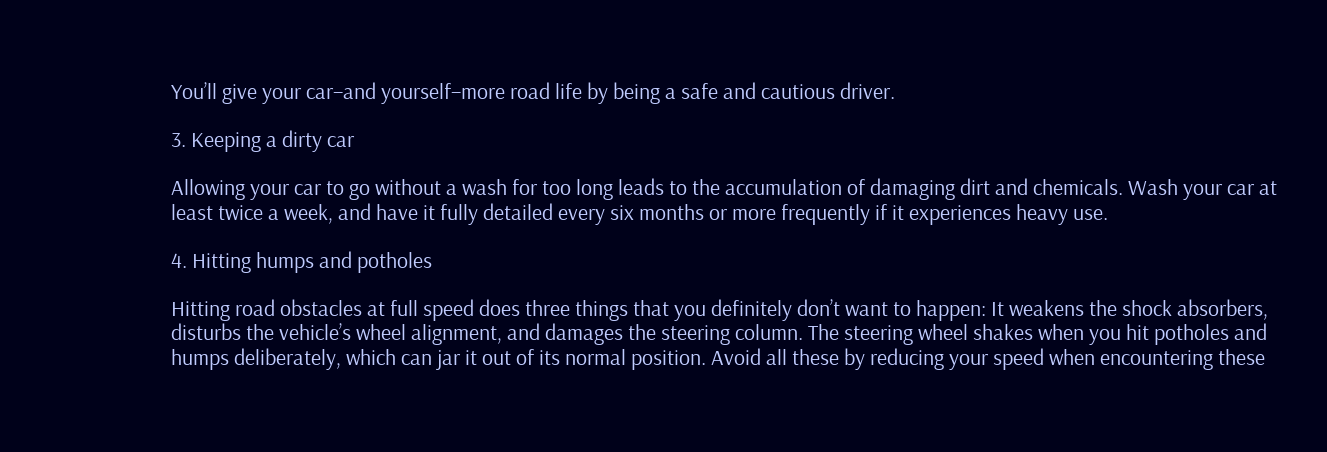You’ll give your car–and yourself–more road life by being a safe and cautious driver.

3. Keeping a dirty car

Allowing your car to go without a wash for too long leads to the accumulation of damaging dirt and chemicals. Wash your car at least twice a week, and have it fully detailed every six months or more frequently if it experiences heavy use.

4. Hitting humps and potholes

Hitting road obstacles at full speed does three things that you definitely don’t want to happen: It weakens the shock absorbers, disturbs the vehicle’s wheel alignment, and damages the steering column. The steering wheel shakes when you hit potholes and humps deliberately, which can jar it out of its normal position. Avoid all these by reducing your speed when encountering these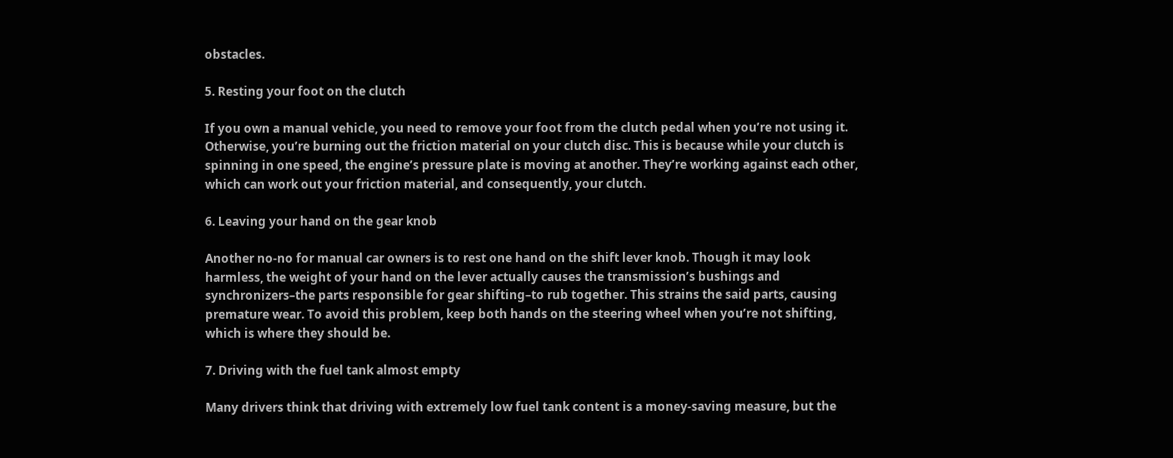obstacles.

5. Resting your foot on the clutch

If you own a manual vehicle, you need to remove your foot from the clutch pedal when you’re not using it. Otherwise, you’re burning out the friction material on your clutch disc. This is because while your clutch is spinning in one speed, the engine’s pressure plate is moving at another. They’re working against each other, which can work out your friction material, and consequently, your clutch.

6. Leaving your hand on the gear knob

Another no-no for manual car owners is to rest one hand on the shift lever knob. Though it may look harmless, the weight of your hand on the lever actually causes the transmission’s bushings and synchronizers–the parts responsible for gear shifting–to rub together. This strains the said parts, causing premature wear. To avoid this problem, keep both hands on the steering wheel when you’re not shifting, which is where they should be.

7. Driving with the fuel tank almost empty

Many drivers think that driving with extremely low fuel tank content is a money-saving measure, but the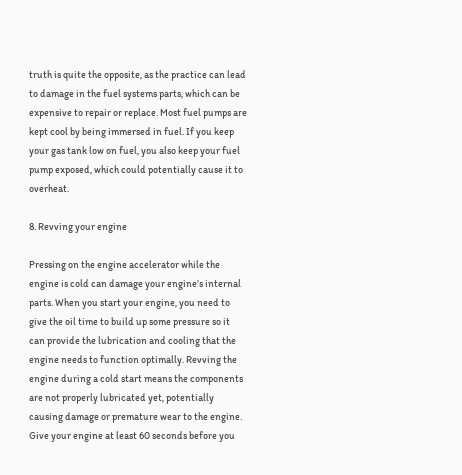truth is quite the opposite, as the practice can lead to damage in the fuel systems parts, which can be expensive to repair or replace. Most fuel pumps are kept cool by being immersed in fuel. If you keep your gas tank low on fuel, you also keep your fuel pump exposed, which could potentially cause it to overheat.

8. Revving your engine

Pressing on the engine accelerator while the engine is cold can damage your engine’s internal parts. When you start your engine, you need to give the oil time to build up some pressure so it can provide the lubrication and cooling that the engine needs to function optimally. Revving the engine during a cold start means the components are not properly lubricated yet, potentially causing damage or premature wear to the engine. Give your engine at least 60 seconds before you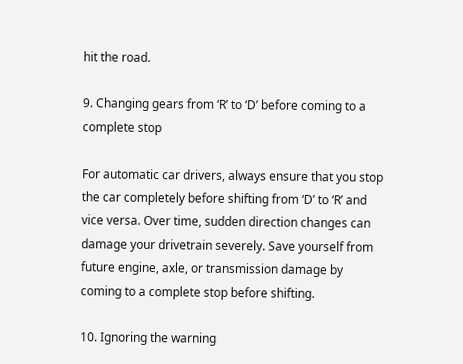hit the road.

9. Changing gears from ‘R’ to ‘D’ before coming to a complete stop

For automatic car drivers, always ensure that you stop the car completely before shifting from ‘D’ to ‘R’ and vice versa. Over time, sudden direction changes can damage your drivetrain severely. Save yourself from future engine, axle, or transmission damage by coming to a complete stop before shifting.

10. Ignoring the warning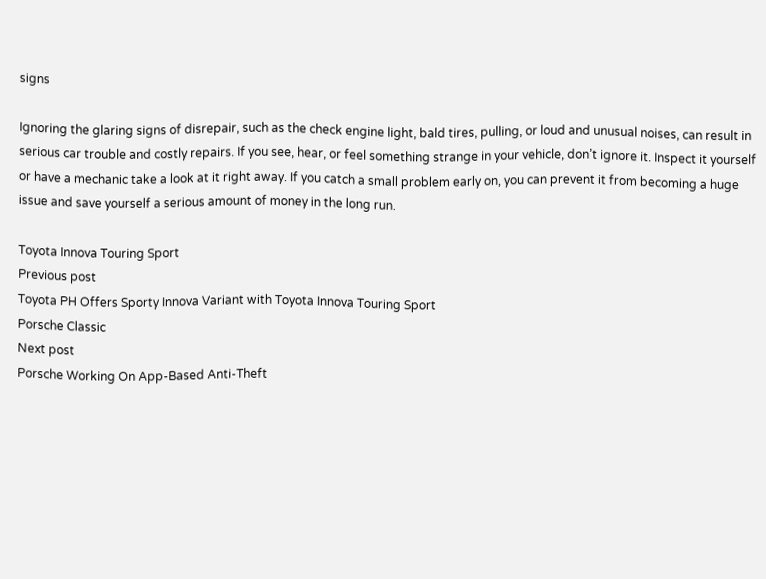signs

Ignoring the glaring signs of disrepair, such as the check engine light, bald tires, pulling, or loud and unusual noises, can result in serious car trouble and costly repairs. If you see, hear, or feel something strange in your vehicle, don’t ignore it. Inspect it yourself or have a mechanic take a look at it right away. If you catch a small problem early on, you can prevent it from becoming a huge issue and save yourself a serious amount of money in the long run.

Toyota Innova Touring Sport
Previous post
Toyota PH Offers Sporty Innova Variant with Toyota Innova Touring Sport
Porsche Classic
Next post
Porsche Working On App-Based Anti-Theft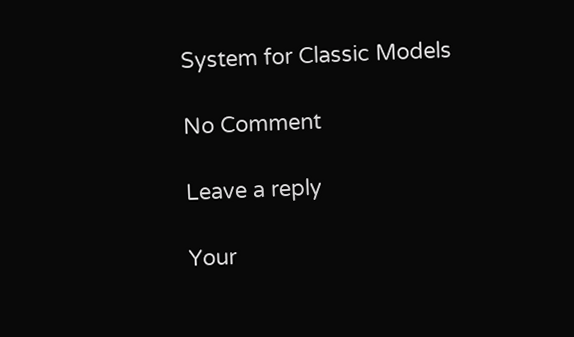System for Classic Models

No Comment

Leave a reply

Your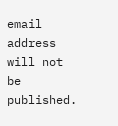email address will not be published.